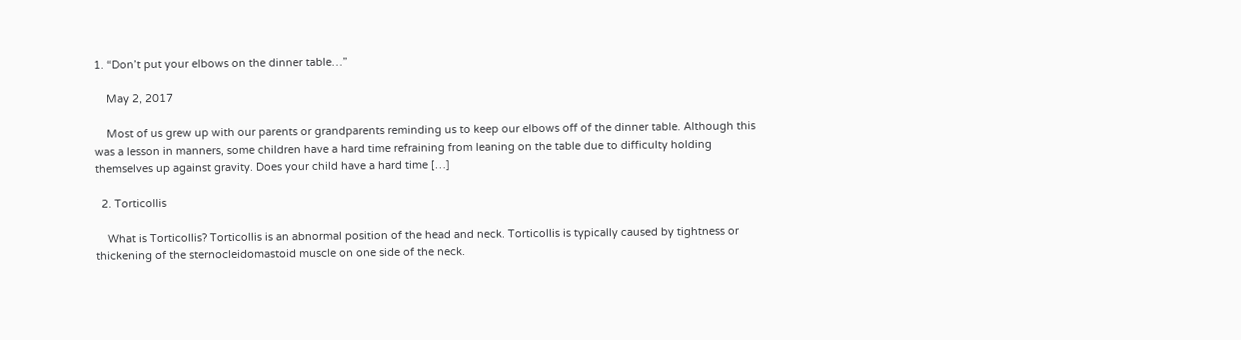1. “Don’t put your elbows on the dinner table…”

    May 2, 2017

    Most of us grew up with our parents or grandparents reminding us to keep our elbows off of the dinner table. Although this was a lesson in manners, some children have a hard time refraining from leaning on the table due to difficulty holding themselves up against gravity. Does your child have a hard time […]

  2. Torticollis

    What is Torticollis? Torticollis is an abnormal position of the head and neck. Torticollis is typically caused by tightness or thickening of the sternocleidomastoid muscle on one side of the neck.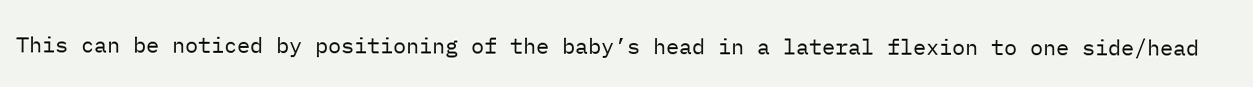This can be noticed by positioning of the baby’s head in a lateral flexion to one side/head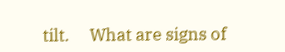tilt.     What are signs of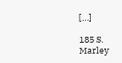[…]

185 S. Marley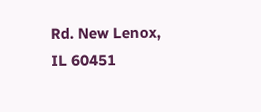Rd. New Lenox, IL 60451